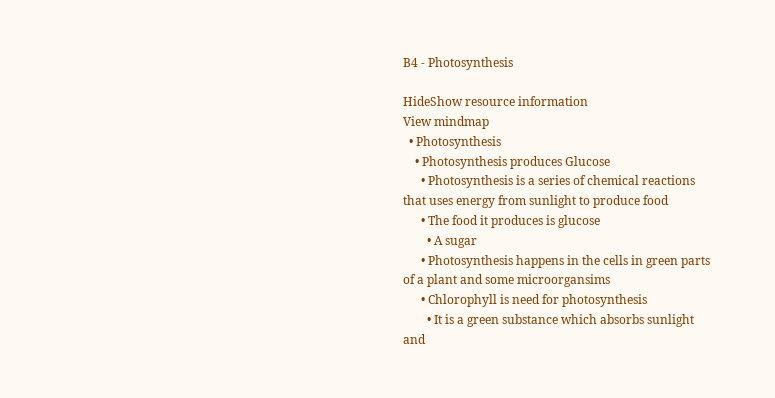B4 - Photosynthesis

HideShow resource information
View mindmap
  • Photosynthesis
    • Photosynthesis produces Glucose
      • Photosynthesis is a series of chemical reactions that uses energy from sunlight to produce food
      • The food it produces is glucose
        • A sugar
      • Photosynthesis happens in the cells in green parts of a plant and some microorgansims
      • Chlorophyll is need for photosynthesis
        • It is a green substance which absorbs sunlight and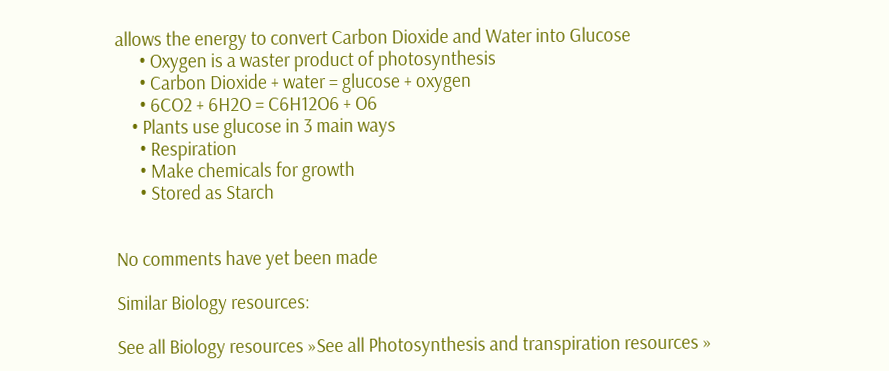allows the energy to convert Carbon Dioxide and Water into Glucose
      • Oxygen is a waster product of photosynthesis
      • Carbon Dioxide + water = glucose + oxygen
      • 6CO2 + 6H2O = C6H12O6 + O6
    • Plants use glucose in 3 main ways
      • Respiration
      • Make chemicals for growth
      • Stored as Starch


No comments have yet been made

Similar Biology resources:

See all Biology resources »See all Photosynthesis and transpiration resources »